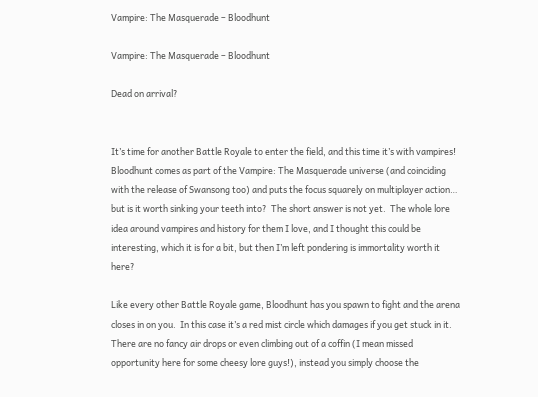Vampire: The Masquerade – Bloodhunt

Vampire: The Masquerade – Bloodhunt

Dead on arrival?


It’s time for another Battle Royale to enter the field, and this time it’s with vampires!  Bloodhunt comes as part of the Vampire: The Masquerade universe (and coinciding with the release of Swansong too) and puts the focus squarely on multiplayer action… but is it worth sinking your teeth into?  The short answer is not yet.  The whole lore idea around vampires and history for them I love, and I thought this could be interesting, which it is for a bit, but then I’m left pondering is immortality worth it here?

Like every other Battle Royale game, Bloodhunt has you spawn to fight and the arena closes in on you.  In this case it’s a red mist circle which damages if you get stuck in it.  There are no fancy air drops or even climbing out of a coffin (I mean missed opportunity here for some cheesy lore guys!), instead you simply choose the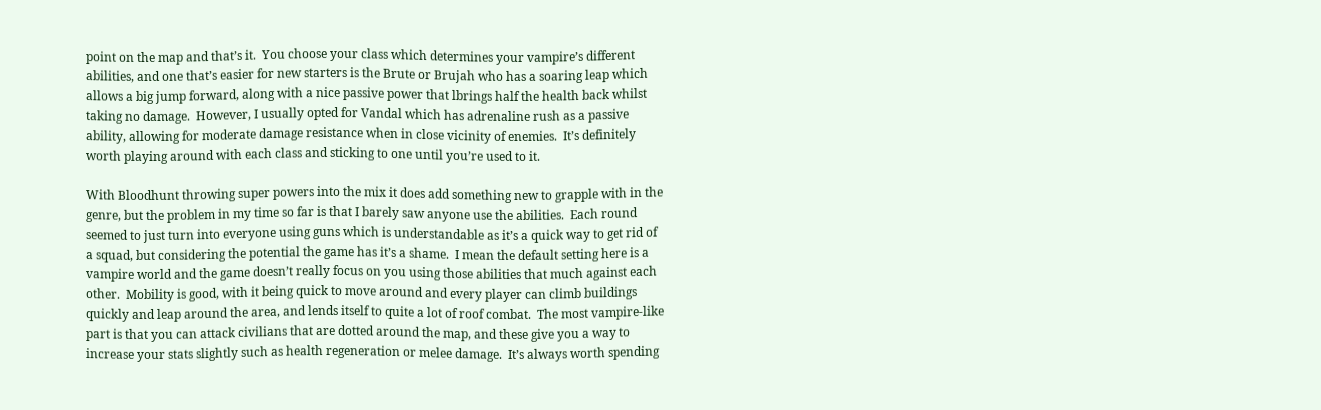point on the map and that’s it.  You choose your class which determines your vampire’s different abilities, and one that’s easier for new starters is the Brute or Brujah who has a soaring leap which allows a big jump forward, along with a nice passive power that lbrings half the health back whilst taking no damage.  However, I usually opted for Vandal which has adrenaline rush as a passive ability, allowing for moderate damage resistance when in close vicinity of enemies.  It’s definitely  worth playing around with each class and sticking to one until you’re used to it.

With Bloodhunt throwing super powers into the mix it does add something new to grapple with in the genre, but the problem in my time so far is that I barely saw anyone use the abilities.  Each round seemed to just turn into everyone using guns which is understandable as it’s a quick way to get rid of a squad, but considering the potential the game has it’s a shame.  I mean the default setting here is a vampire world and the game doesn’t really focus on you using those abilities that much against each other.  Mobility is good, with it being quick to move around and every player can climb buildings quickly and leap around the area, and lends itself to quite a lot of roof combat.  The most vampire-like part is that you can attack civilians that are dotted around the map, and these give you a way to increase your stats slightly such as health regeneration or melee damage.  It’s always worth spending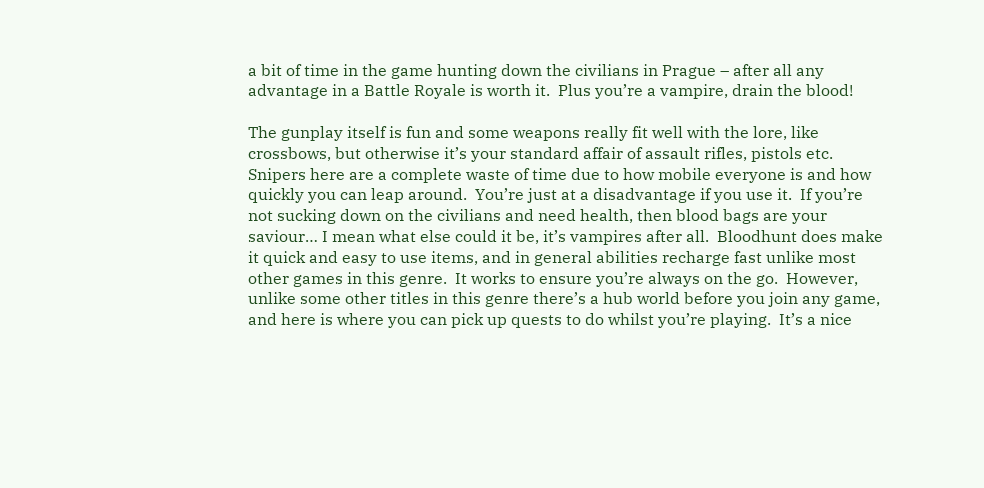a bit of time in the game hunting down the civilians in Prague – after all any advantage in a Battle Royale is worth it.  Plus you’re a vampire, drain the blood!

The gunplay itself is fun and some weapons really fit well with the lore, like crossbows, but otherwise it’s your standard affair of assault rifles, pistols etc.   Snipers here are a complete waste of time due to how mobile everyone is and how quickly you can leap around.  You’re just at a disadvantage if you use it.  If you’re not sucking down on the civilians and need health, then blood bags are your saviour… I mean what else could it be, it’s vampires after all.  Bloodhunt does make it quick and easy to use items, and in general abilities recharge fast unlike most other games in this genre.  It works to ensure you’re always on the go.  However, unlike some other titles in this genre there’s a hub world before you join any game, and here is where you can pick up quests to do whilst you’re playing.  It’s a nice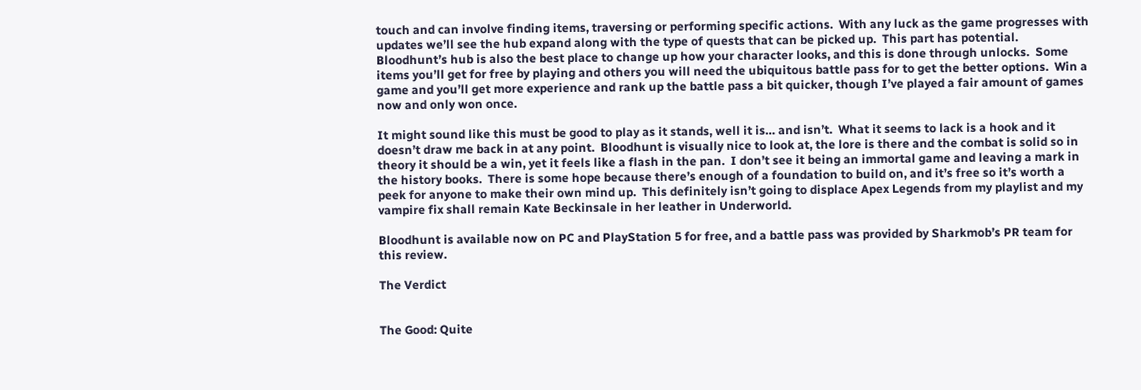touch and can involve finding items, traversing or performing specific actions.  With any luck as the game progresses with updates we’ll see the hub expand along with the type of quests that can be picked up.  This part has potential.  Bloodhunt’s hub is also the best place to change up how your character looks, and this is done through unlocks.  Some items you’ll get for free by playing and others you will need the ubiquitous battle pass for to get the better options.  Win a game and you’ll get more experience and rank up the battle pass a bit quicker, though I’ve played a fair amount of games now and only won once.

It might sound like this must be good to play as it stands, well it is… and isn’t.  What it seems to lack is a hook and it doesn’t draw me back in at any point.  Bloodhunt is visually nice to look at, the lore is there and the combat is solid so in theory it should be a win, yet it feels like a flash in the pan.  I don’t see it being an immortal game and leaving a mark in the history books.  There is some hope because there’s enough of a foundation to build on, and it’s free so it’s worth a peek for anyone to make their own mind up.  This definitely isn’t going to displace Apex Legends from my playlist and my vampire fix shall remain Kate Beckinsale in her leather in Underworld.

Bloodhunt is available now on PC and PlayStation 5 for free, and a battle pass was provided by Sharkmob’s PR team for this review.

The Verdict


The Good: Quite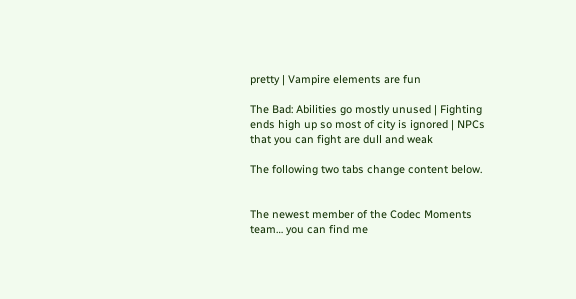pretty | Vampire elements are fun

The Bad: Abilities go mostly unused | Fighting ends high up so most of city is ignored | NPCs that you can fight are dull and weak

The following two tabs change content below.


The newest member of the Codec Moments team… you can find me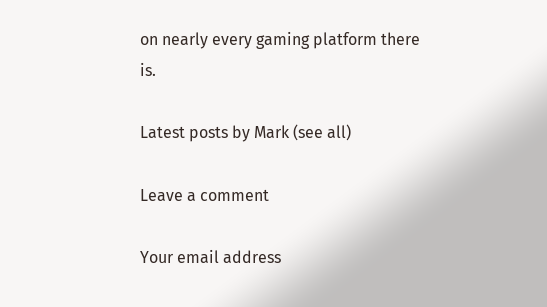on nearly every gaming platform there is.

Latest posts by Mark (see all)

Leave a comment

Your email address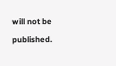will not be published.